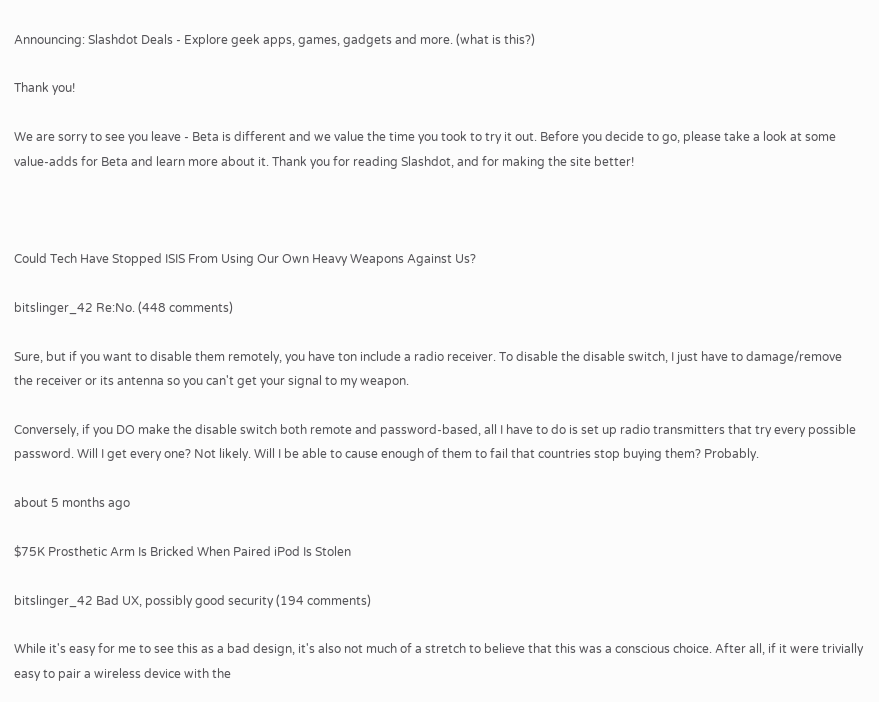Announcing: Slashdot Deals - Explore geek apps, games, gadgets and more. (what is this?)

Thank you!

We are sorry to see you leave - Beta is different and we value the time you took to try it out. Before you decide to go, please take a look at some value-adds for Beta and learn more about it. Thank you for reading Slashdot, and for making the site better!



Could Tech Have Stopped ISIS From Using Our Own Heavy Weapons Against Us?

bitslinger_42 Re:No. (448 comments)

Sure, but if you want to disable them remotely, you have ton include a radio receiver. To disable the disable switch, I just have to damage/remove the receiver or its antenna so you can't get your signal to my weapon.

Conversely, if you DO make the disable switch both remote and password-based, all I have to do is set up radio transmitters that try every possible password. Will I get every one? Not likely. Will I be able to cause enough of them to fail that countries stop buying them? Probably.

about 5 months ago

$75K Prosthetic Arm Is Bricked When Paired iPod Is Stolen

bitslinger_42 Bad UX, possibly good security (194 comments)

While it's easy for me to see this as a bad design, it's also not much of a stretch to believe that this was a conscious choice. After all, if it were trivially easy to pair a wireless device with the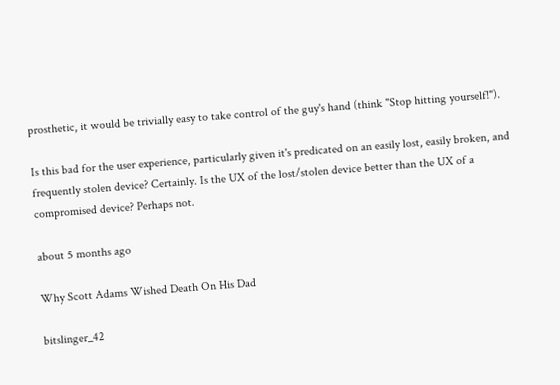prosthetic, it would be trivially easy to take control of the guy's hand (think "Stop hitting yourself!").

Is this bad for the user experience, particularly given it's predicated on an easily lost, easily broken, and frequently stolen device? Certainly. Is the UX of the lost/stolen device better than the UX of a compromised device? Perhaps not.

about 5 months ago

Why Scott Adams Wished Death On His Dad

bitslinger_42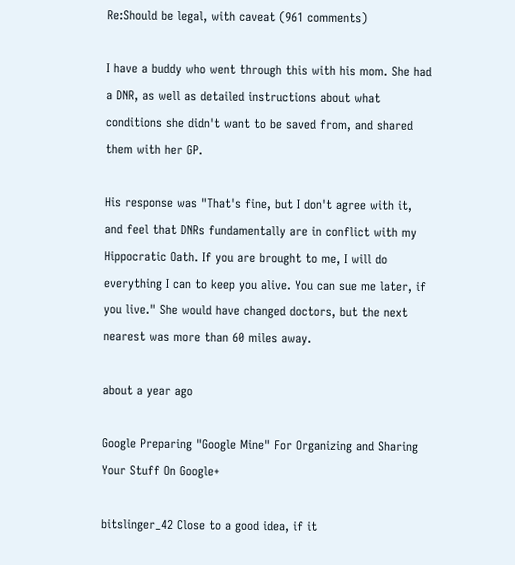Re:Should be legal, with caveat (961 comments)

I have a buddy who went through this with his mom. She had a DNR, as well as detailed instructions about what conditions she didn't want to be saved from, and shared them with her GP.

His response was "That's fine, but I don't agree with it, and feel that DNRs fundamentally are in conflict with my Hippocratic Oath. If you are brought to me, I will do everything I can to keep you alive. You can sue me later, if you live." She would have changed doctors, but the next nearest was more than 60 miles away.

about a year ago

Google Preparing "Google Mine" For Organizing and Sharing Your Stuff On Google+

bitslinger_42 Close to a good idea, if it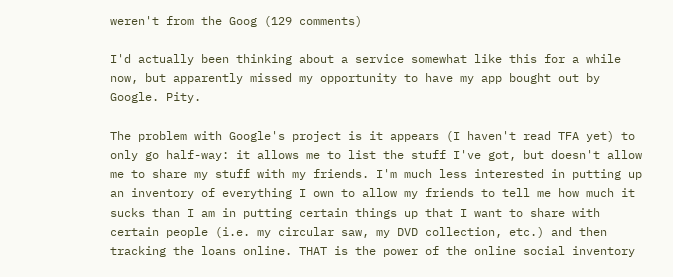weren't from the Goog (129 comments)

I'd actually been thinking about a service somewhat like this for a while now, but apparently missed my opportunity to have my app bought out by Google. Pity.

The problem with Google's project is it appears (I haven't read TFA yet) to only go half-way: it allows me to list the stuff I've got, but doesn't allow me to share my stuff with my friends. I'm much less interested in putting up an inventory of everything I own to allow my friends to tell me how much it sucks than I am in putting certain things up that I want to share with certain people (i.e. my circular saw, my DVD collection, etc.) and then tracking the loans online. THAT is the power of the online social inventory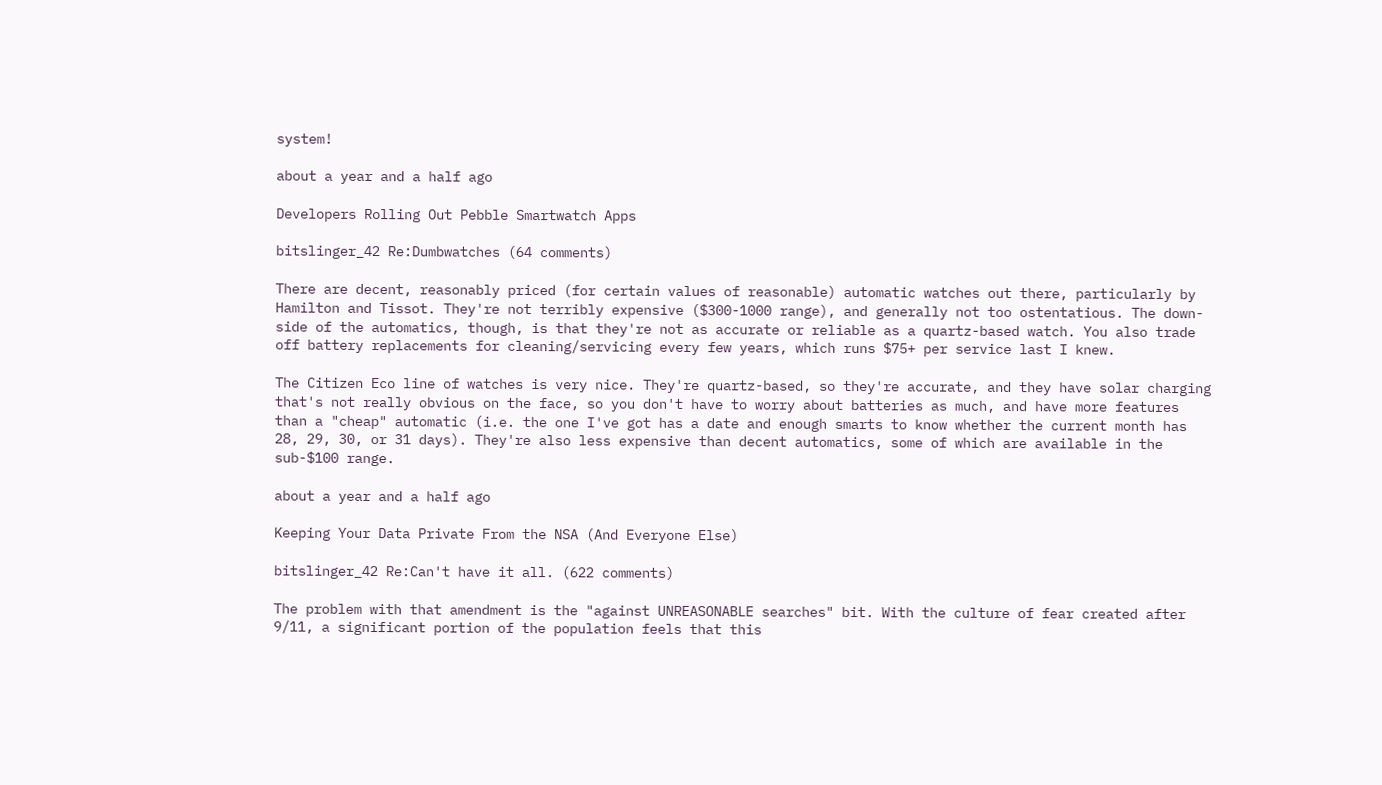system!

about a year and a half ago

Developers Rolling Out Pebble Smartwatch Apps

bitslinger_42 Re:Dumbwatches (64 comments)

There are decent, reasonably priced (for certain values of reasonable) automatic watches out there, particularly by Hamilton and Tissot. They're not terribly expensive ($300-1000 range), and generally not too ostentatious. The down-side of the automatics, though, is that they're not as accurate or reliable as a quartz-based watch. You also trade off battery replacements for cleaning/servicing every few years, which runs $75+ per service last I knew.

The Citizen Eco line of watches is very nice. They're quartz-based, so they're accurate, and they have solar charging that's not really obvious on the face, so you don't have to worry about batteries as much, and have more features than a "cheap" automatic (i.e. the one I've got has a date and enough smarts to know whether the current month has 28, 29, 30, or 31 days). They're also less expensive than decent automatics, some of which are available in the sub-$100 range.

about a year and a half ago

Keeping Your Data Private From the NSA (And Everyone Else)

bitslinger_42 Re:Can't have it all. (622 comments)

The problem with that amendment is the "against UNREASONABLE searches" bit. With the culture of fear created after 9/11, a significant portion of the population feels that this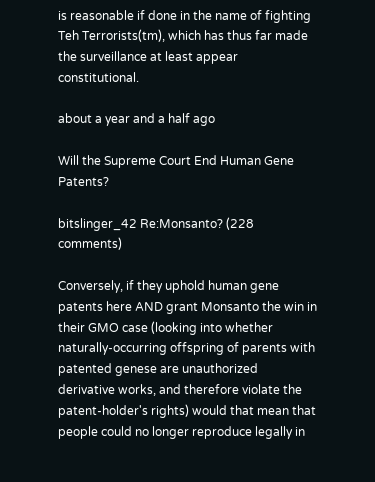is reasonable if done in the name of fighting Teh Terrorists(tm), which has thus far made the surveillance at least appear constitutional.

about a year and a half ago

Will the Supreme Court End Human Gene Patents?

bitslinger_42 Re:Monsanto? (228 comments)

Conversely, if they uphold human gene patents here AND grant Monsanto the win in their GMO case (looking into whether naturally-occurring offspring of parents with patented genese are unauthorized derivative works, and therefore violate the patent-holder's rights) would that mean that people could no longer reproduce legally in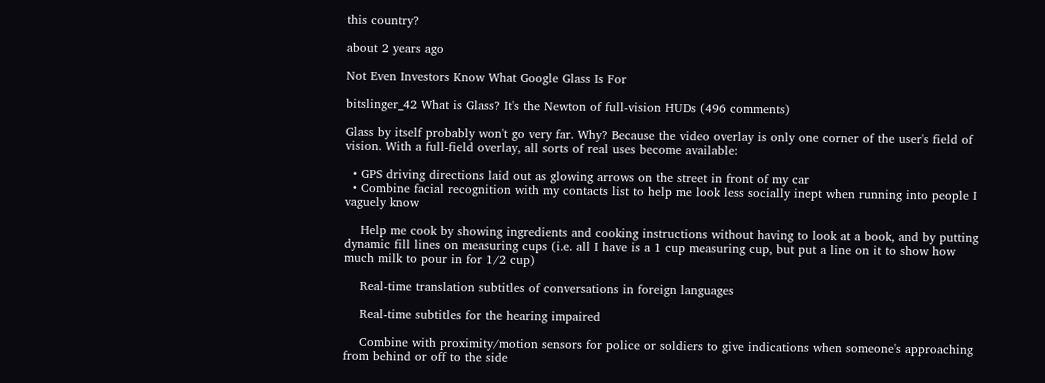this country?

about 2 years ago

Not Even Investors Know What Google Glass Is For

bitslinger_42 What is Glass? It's the Newton of full-vision HUDs (496 comments)

Glass by itself probably won't go very far. Why? Because the video overlay is only one corner of the user's field of vision. With a full-field overlay, all sorts of real uses become available:

  • GPS driving directions laid out as glowing arrows on the street in front of my car
  • Combine facial recognition with my contacts list to help me look less socially inept when running into people I vaguely know

    Help me cook by showing ingredients and cooking instructions without having to look at a book, and by putting dynamic fill lines on measuring cups (i.e. all I have is a 1 cup measuring cup, but put a line on it to show how much milk to pour in for 1/2 cup)

    Real-time translation subtitles of conversations in foreign languages

    Real-time subtitles for the hearing impaired

    Combine with proximity/motion sensors for police or soldiers to give indications when someone's approaching from behind or off to the side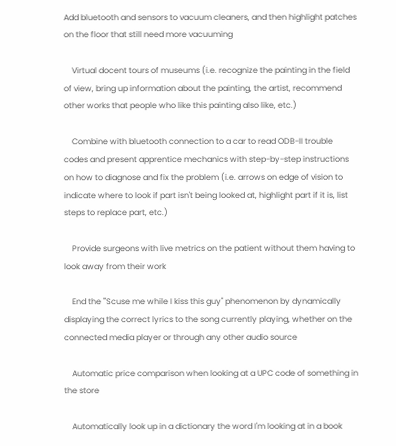Add bluetooth and sensors to vacuum cleaners, and then highlight patches on the floor that still need more vacuuming

    Virtual docent tours of museums (i.e. recognize the painting in the field of view, bring up information about the painting, the artist, recommend other works that people who like this painting also like, etc.)

    Combine with bluetooth connection to a car to read ODB-II trouble codes and present apprentice mechanics with step-by-step instructions on how to diagnose and fix the problem (i.e. arrows on edge of vision to indicate where to look if part isn't being looked at, highlight part if it is, list steps to replace part, etc.)

    Provide surgeons with live metrics on the patient without them having to look away from their work

    End the "'Scuse me while I kiss this guy" phenomenon by dynamically displaying the correct lyrics to the song currently playing, whether on the connected media player or through any other audio source

    Automatic price comparison when looking at a UPC code of something in the store

    Automatically look up in a dictionary the word I'm looking at in a book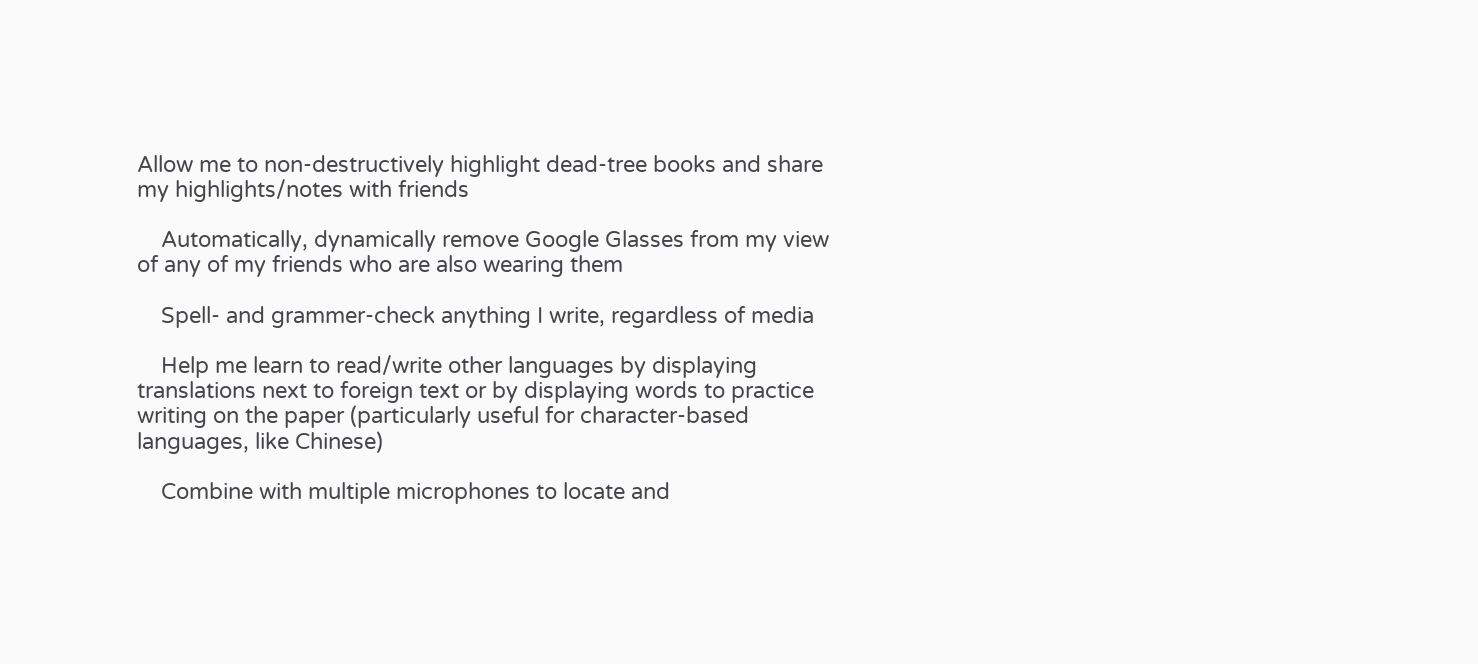Allow me to non-destructively highlight dead-tree books and share my highlights/notes with friends

    Automatically, dynamically remove Google Glasses from my view of any of my friends who are also wearing them

    Spell- and grammer-check anything I write, regardless of media

    Help me learn to read/write other languages by displaying translations next to foreign text or by displaying words to practice writing on the paper (particularly useful for character-based languages, like Chinese)

    Combine with multiple microphones to locate and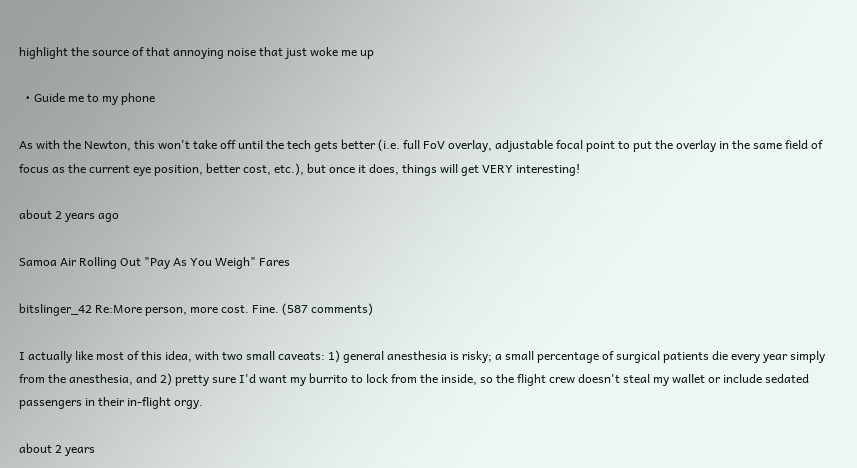highlight the source of that annoying noise that just woke me up

  • Guide me to my phone

As with the Newton, this won't take off until the tech gets better (i.e. full FoV overlay, adjustable focal point to put the overlay in the same field of focus as the current eye position, better cost, etc.), but once it does, things will get VERY interesting!

about 2 years ago

Samoa Air Rolling Out "Pay As You Weigh" Fares

bitslinger_42 Re:More person, more cost. Fine. (587 comments)

I actually like most of this idea, with two small caveats: 1) general anesthesia is risky; a small percentage of surgical patients die every year simply from the anesthesia, and 2) pretty sure I'd want my burrito to lock from the inside, so the flight crew doesn't steal my wallet or include sedated passengers in their in-flight orgy.

about 2 years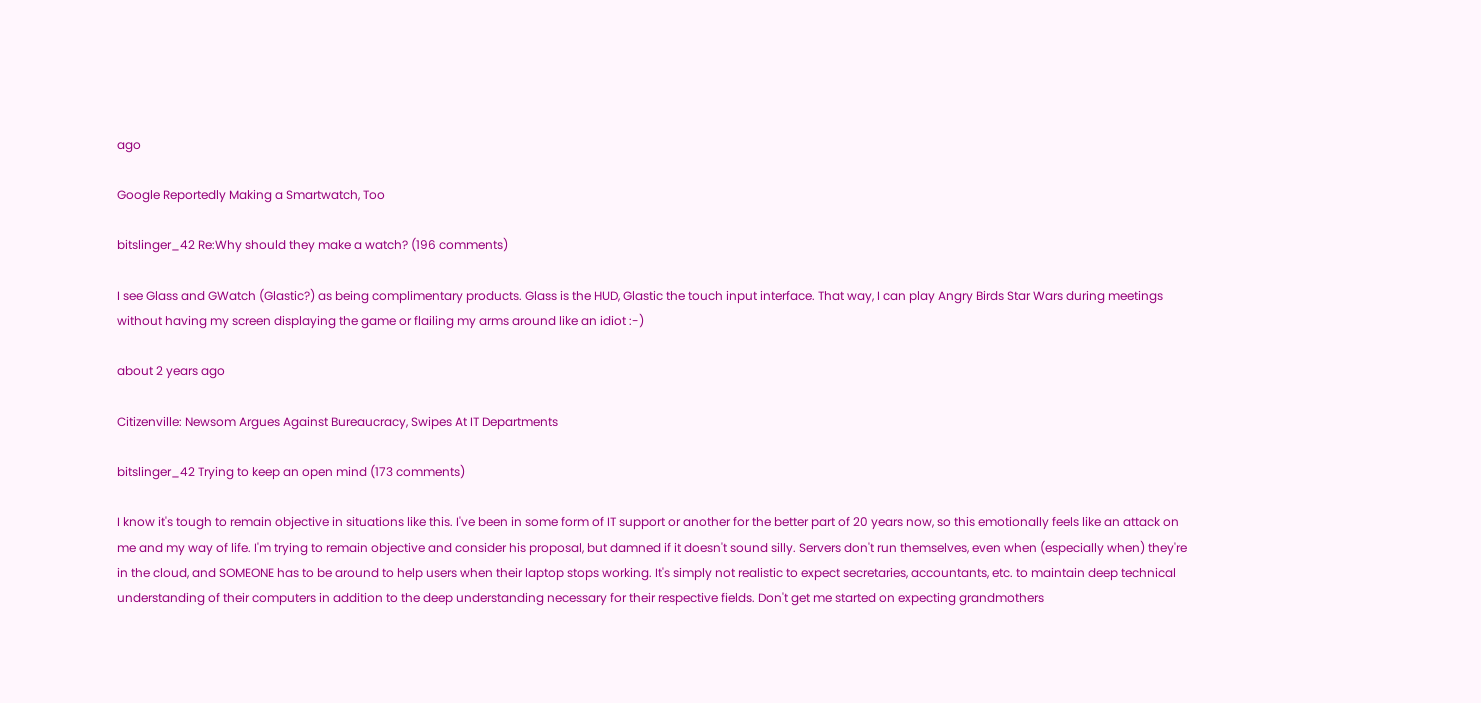ago

Google Reportedly Making a Smartwatch, Too

bitslinger_42 Re:Why should they make a watch? (196 comments)

I see Glass and GWatch (Glastic?) as being complimentary products. Glass is the HUD, Glastic the touch input interface. That way, I can play Angry Birds Star Wars during meetings without having my screen displaying the game or flailing my arms around like an idiot :-)

about 2 years ago

Citizenville: Newsom Argues Against Bureaucracy, Swipes At IT Departments

bitslinger_42 Trying to keep an open mind (173 comments)

I know it's tough to remain objective in situations like this. I've been in some form of IT support or another for the better part of 20 years now, so this emotionally feels like an attack on me and my way of life. I'm trying to remain objective and consider his proposal, but damned if it doesn't sound silly. Servers don't run themselves, even when (especially when) they're in the cloud, and SOMEONE has to be around to help users when their laptop stops working. It's simply not realistic to expect secretaries, accountants, etc. to maintain deep technical understanding of their computers in addition to the deep understanding necessary for their respective fields. Don't get me started on expecting grandmothers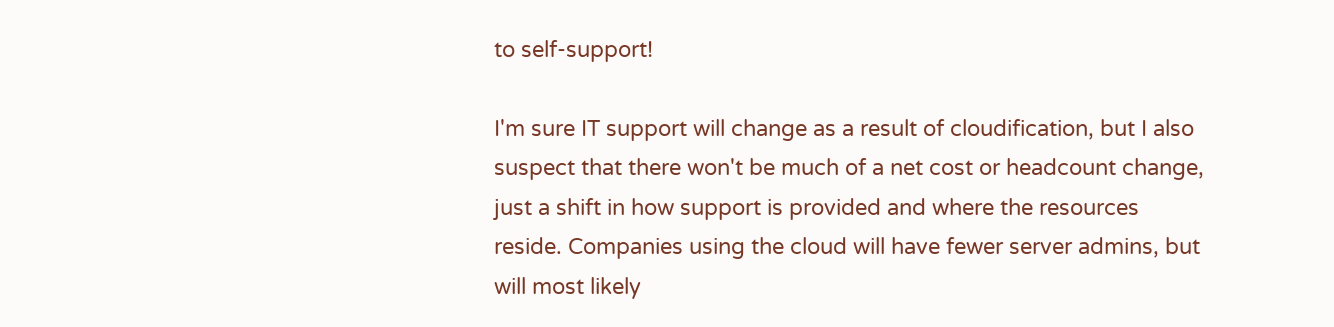to self-support!

I'm sure IT support will change as a result of cloudification, but I also suspect that there won't be much of a net cost or headcount change, just a shift in how support is provided and where the resources reside. Companies using the cloud will have fewer server admins, but will most likely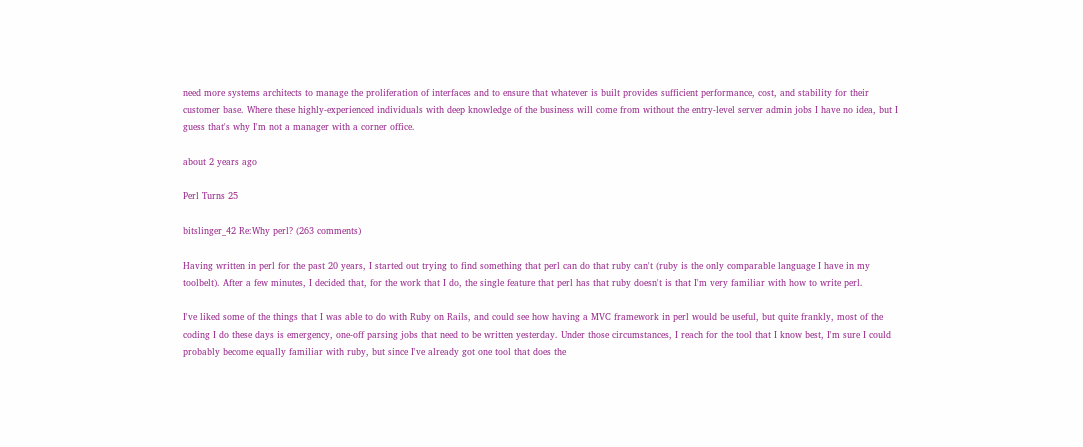need more systems architects to manage the proliferation of interfaces and to ensure that whatever is built provides sufficient performance, cost, and stability for their customer base. Where these highly-experienced individuals with deep knowledge of the business will come from without the entry-level server admin jobs I have no idea, but I guess that's why I'm not a manager with a corner office.

about 2 years ago

Perl Turns 25

bitslinger_42 Re:Why perl? (263 comments)

Having written in perl for the past 20 years, I started out trying to find something that perl can do that ruby can't (ruby is the only comparable language I have in my toolbelt). After a few minutes, I decided that, for the work that I do, the single feature that perl has that ruby doesn't is that I'm very familiar with how to write perl.

I've liked some of the things that I was able to do with Ruby on Rails, and could see how having a MVC framework in perl would be useful, but quite frankly, most of the coding I do these days is emergency, one-off parsing jobs that need to be written yesterday. Under those circumstances, I reach for the tool that I know best, I'm sure I could probably become equally familiar with ruby, but since I've already got one tool that does the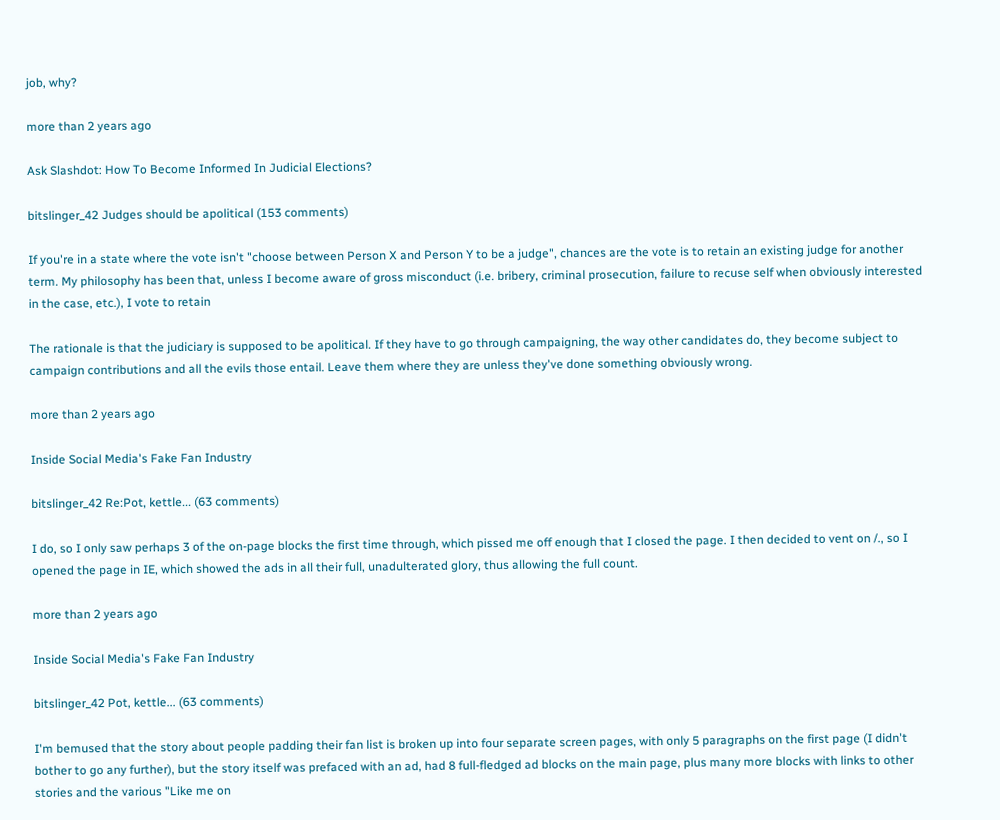job, why?

more than 2 years ago

Ask Slashdot: How To Become Informed In Judicial Elections?

bitslinger_42 Judges should be apolitical (153 comments)

If you're in a state where the vote isn't "choose between Person X and Person Y to be a judge", chances are the vote is to retain an existing judge for another term. My philosophy has been that, unless I become aware of gross misconduct (i.e. bribery, criminal prosecution, failure to recuse self when obviously interested in the case, etc.), I vote to retain

The rationale is that the judiciary is supposed to be apolitical. If they have to go through campaigning, the way other candidates do, they become subject to campaign contributions and all the evils those entail. Leave them where they are unless they've done something obviously wrong.

more than 2 years ago

Inside Social Media's Fake Fan Industry

bitslinger_42 Re:Pot, kettle... (63 comments)

I do, so I only saw perhaps 3 of the on-page blocks the first time through, which pissed me off enough that I closed the page. I then decided to vent on /., so I opened the page in IE, which showed the ads in all their full, unadulterated glory, thus allowing the full count.

more than 2 years ago

Inside Social Media's Fake Fan Industry

bitslinger_42 Pot, kettle... (63 comments)

I'm bemused that the story about people padding their fan list is broken up into four separate screen pages, with only 5 paragraphs on the first page (I didn't bother to go any further), but the story itself was prefaced with an ad, had 8 full-fledged ad blocks on the main page, plus many more blocks with links to other stories and the various "Like me on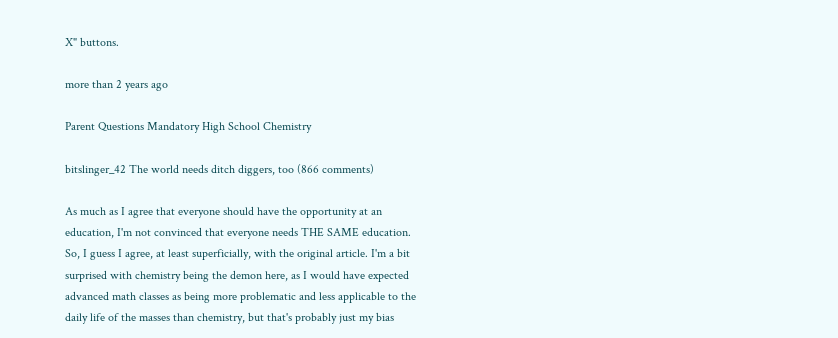X" buttons.

more than 2 years ago

Parent Questions Mandatory High School Chemistry

bitslinger_42 The world needs ditch diggers, too (866 comments)

As much as I agree that everyone should have the opportunity at an education, I'm not convinced that everyone needs THE SAME education. So, I guess I agree, at least superficially, with the original article. I'm a bit surprised with chemistry being the demon here, as I would have expected advanced math classes as being more problematic and less applicable to the daily life of the masses than chemistry, but that's probably just my bias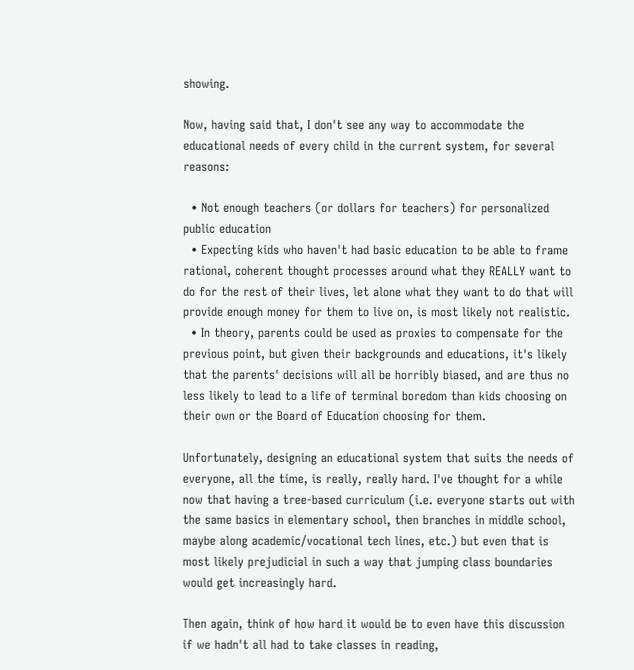showing.

Now, having said that, I don't see any way to accommodate the educational needs of every child in the current system, for several reasons:

  • Not enough teachers (or dollars for teachers) for personalized public education
  • Expecting kids who haven't had basic education to be able to frame rational, coherent thought processes around what they REALLY want to do for the rest of their lives, let alone what they want to do that will provide enough money for them to live on, is most likely not realistic.
  • In theory, parents could be used as proxies to compensate for the previous point, but given their backgrounds and educations, it's likely that the parents' decisions will all be horribly biased, and are thus no less likely to lead to a life of terminal boredom than kids choosing on their own or the Board of Education choosing for them.

Unfortunately, designing an educational system that suits the needs of everyone, all the time, is really, really hard. I've thought for a while now that having a tree-based curriculum (i.e. everyone starts out with the same basics in elementary school, then branches in middle school, maybe along academic/vocational tech lines, etc.) but even that is most likely prejudicial in such a way that jumping class boundaries would get increasingly hard.

Then again, think of how hard it would be to even have this discussion if we hadn't all had to take classes in reading,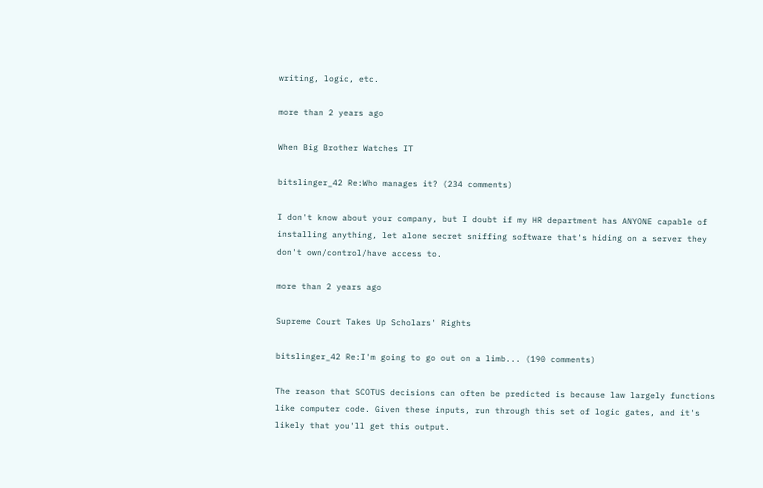writing, logic, etc.

more than 2 years ago

When Big Brother Watches IT

bitslinger_42 Re:Who manages it? (234 comments)

I don't know about your company, but I doubt if my HR department has ANYONE capable of installing anything, let alone secret sniffing software that's hiding on a server they don't own/control/have access to.

more than 2 years ago

Supreme Court Takes Up Scholars' Rights

bitslinger_42 Re:I'm going to go out on a limb... (190 comments)

The reason that SCOTUS decisions can often be predicted is because law largely functions like computer code. Given these inputs, run through this set of logic gates, and it's likely that you'll get this output.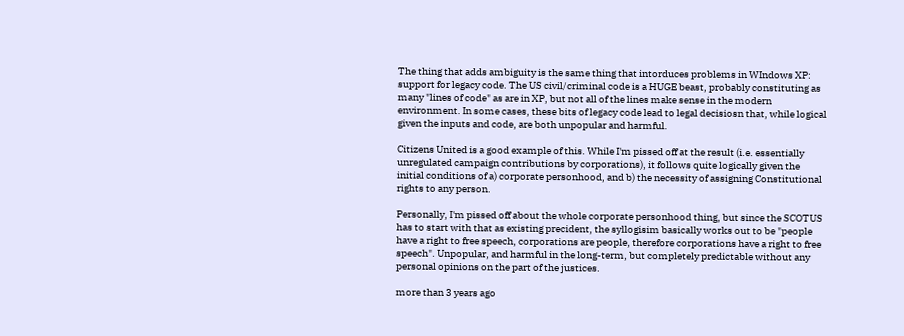The thing that adds ambiguity is the same thing that intorduces problems in WIndows XP: support for legacy code. The US civil/criminal code is a HUGE beast, probably constituting as many "lines of code" as are in XP, but not all of the lines make sense in the modern environment. In some cases, these bits of legacy code lead to legal decisiosn that, while logical given the inputs and code, are both unpopular and harmful.

Citizens United is a good example of this. While I'm pissed off at the result (i.e. essentially unregulated campaign contributions by corporations), it follows quite logically given the initial conditions of a) corporate personhood, and b) the necessity of assigning Constitutional rights to any person.

Personally, I'm pissed off about the whole corporate personhood thing, but since the SCOTUS has to start with that as existing precident, the syllogisim basically works out to be "people have a right to free speech, corporations are people, therefore corporations have a right to free speech". Unpopular, and harmful in the long-term, but completely predictable without any personal opinions on the part of the justices.

more than 3 years ago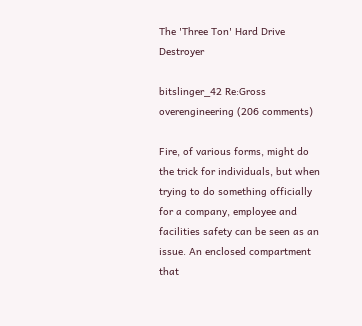The 'Three Ton' Hard Drive Destroyer

bitslinger_42 Re:Gross overengineering (206 comments)

Fire, of various forms, might do the trick for individuals, but when trying to do something officially for a company, employee and facilities safety can be seen as an issue. An enclosed compartment that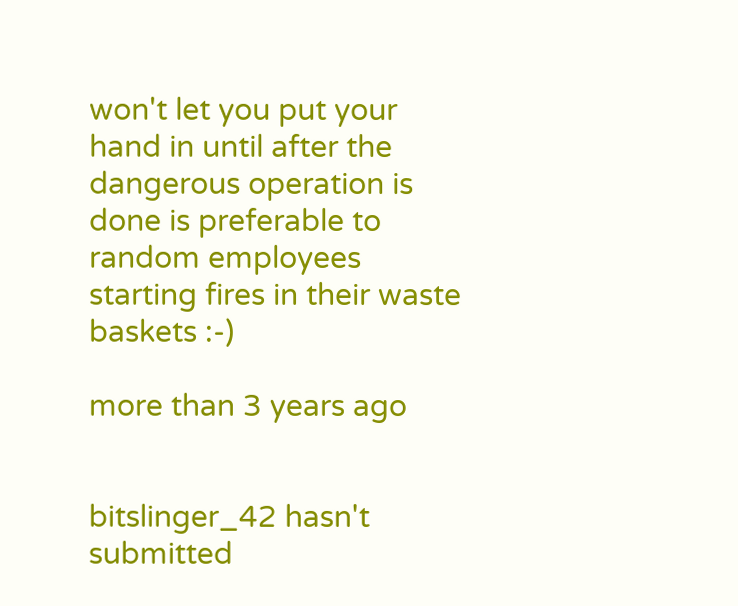won't let you put your hand in until after the dangerous operation is done is preferable to random employees starting fires in their waste baskets :-)

more than 3 years ago


bitslinger_42 hasn't submitted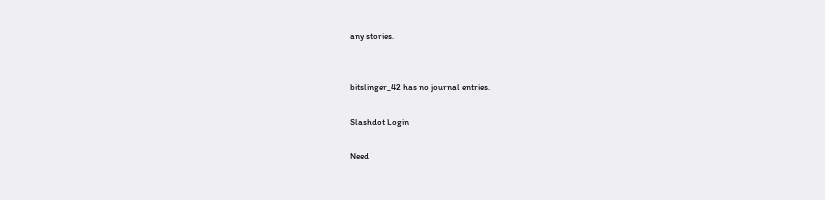any stories.


bitslinger_42 has no journal entries.

Slashdot Login

Need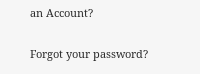an Account?

Forgot your password?